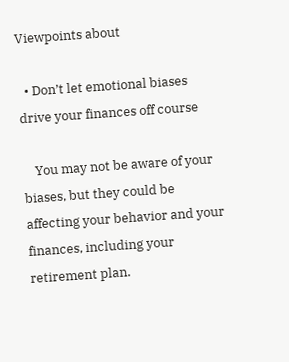Viewpoints about

  • Don’t let emotional biases drive your finances off course

    You may not be aware of your biases, but they could be affecting your behavior and your finances, including your retirement plan.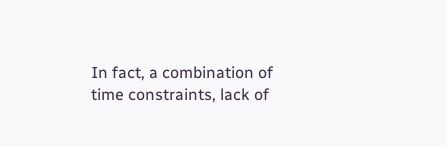In fact, a combination of time constraints, lack of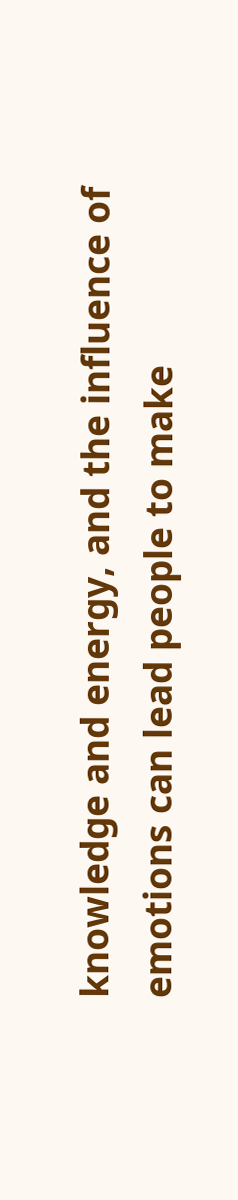knowledge and energy, and the influence of emotions can lead people to make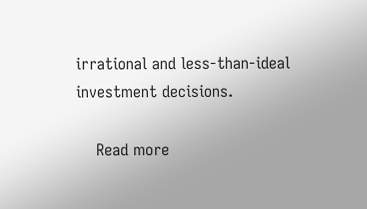irrational and less-than-ideal investment decisions.

    Read more